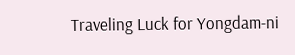Traveling Luck for Yongdam-ni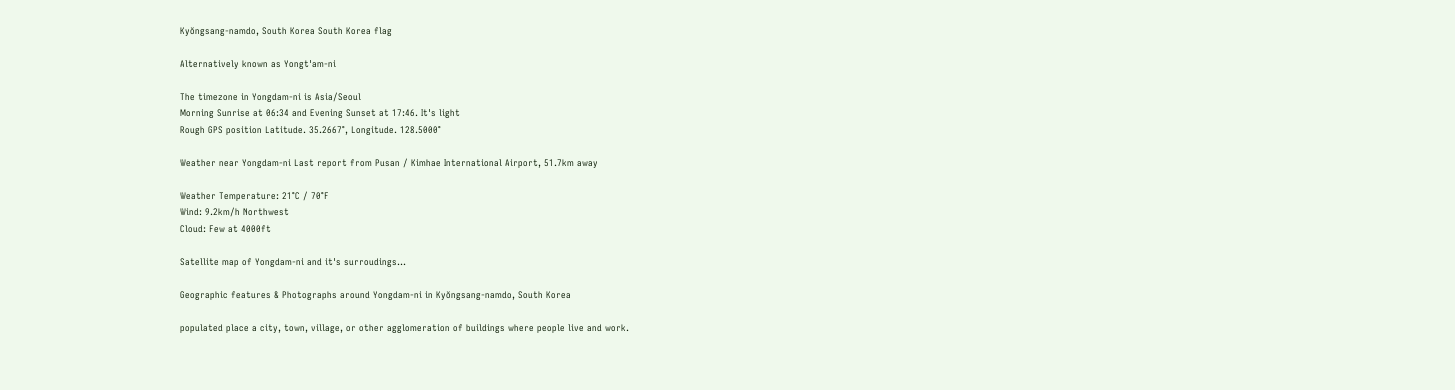Kyŏngsang-namdo, South Korea South Korea flag

Alternatively known as Yongt'am-ni

The timezone in Yongdam-ni is Asia/Seoul
Morning Sunrise at 06:34 and Evening Sunset at 17:46. It's light
Rough GPS position Latitude. 35.2667°, Longitude. 128.5000°

Weather near Yongdam-ni Last report from Pusan / Kimhae International Airport, 51.7km away

Weather Temperature: 21°C / 70°F
Wind: 9.2km/h Northwest
Cloud: Few at 4000ft

Satellite map of Yongdam-ni and it's surroudings...

Geographic features & Photographs around Yongdam-ni in Kyŏngsang-namdo, South Korea

populated place a city, town, village, or other agglomeration of buildings where people live and work.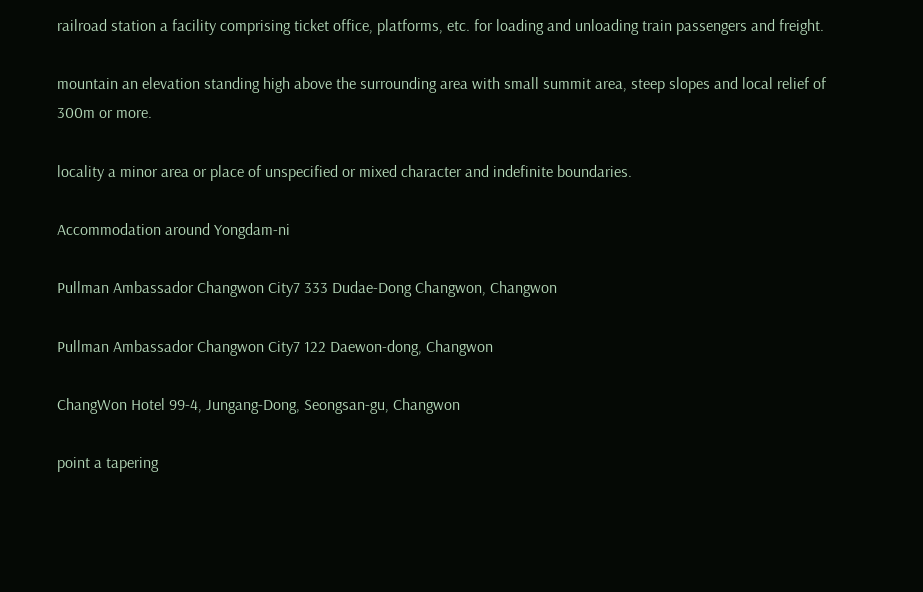railroad station a facility comprising ticket office, platforms, etc. for loading and unloading train passengers and freight.

mountain an elevation standing high above the surrounding area with small summit area, steep slopes and local relief of 300m or more.

locality a minor area or place of unspecified or mixed character and indefinite boundaries.

Accommodation around Yongdam-ni

Pullman Ambassador Changwon City7 333 Dudae-Dong Changwon, Changwon

Pullman Ambassador Changwon City7 122 Daewon-dong, Changwon

ChangWon Hotel 99-4, Jungang-Dong, Seongsan-gu, Changwon

point a tapering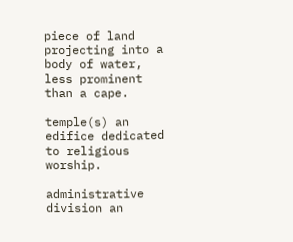piece of land projecting into a body of water, less prominent than a cape.

temple(s) an edifice dedicated to religious worship.

administrative division an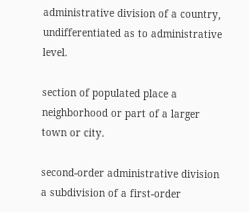administrative division of a country, undifferentiated as to administrative level.

section of populated place a neighborhood or part of a larger town or city.

second-order administrative division a subdivision of a first-order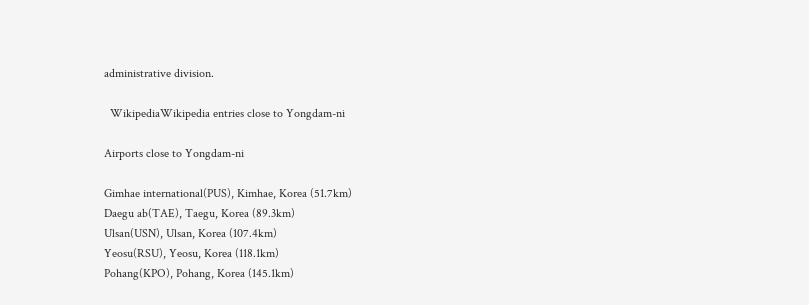administrative division.

  WikipediaWikipedia entries close to Yongdam-ni

Airports close to Yongdam-ni

Gimhae international(PUS), Kimhae, Korea (51.7km)
Daegu ab(TAE), Taegu, Korea (89.3km)
Ulsan(USN), Ulsan, Korea (107.4km)
Yeosu(RSU), Yeosu, Korea (118.1km)
Pohang(KPO), Pohang, Korea (145.1km)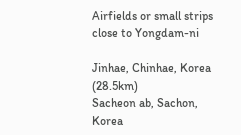Airfields or small strips close to Yongdam-ni

Jinhae, Chinhae, Korea (28.5km)
Sacheon ab, Sachon, Korea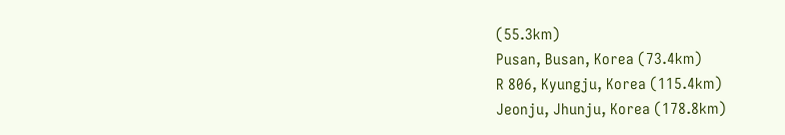(55.3km)
Pusan, Busan, Korea (73.4km)
R 806, Kyungju, Korea (115.4km)
Jeonju, Jhunju, Korea (178.8km)